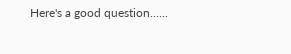Here's a good question......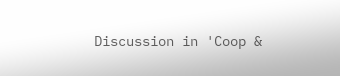Discussion in 'Coop &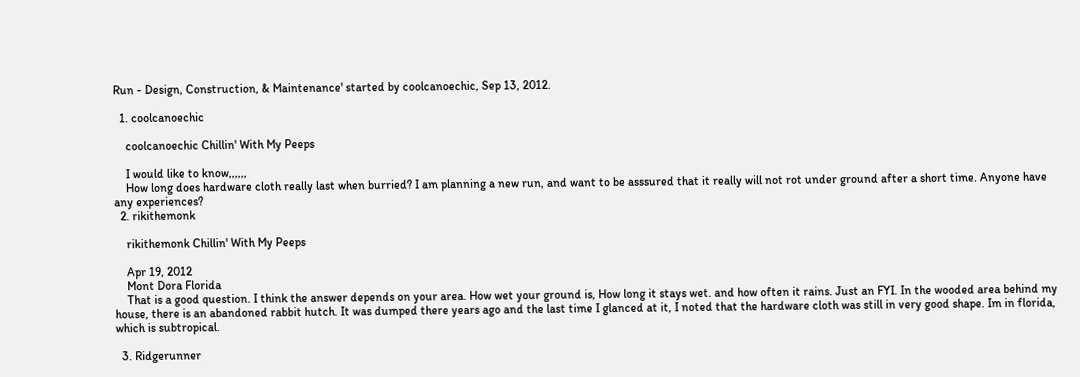Run - Design, Construction, & Maintenance' started by coolcanoechic, Sep 13, 2012.

  1. coolcanoechic

    coolcanoechic Chillin' With My Peeps

    I would like to know,,,,,,
    How long does hardware cloth really last when burried? I am planning a new run, and want to be asssured that it really will not rot under ground after a short time. Anyone have any experiences?
  2. rikithemonk

    rikithemonk Chillin' With My Peeps

    Apr 19, 2012
    Mont Dora Florida
    That is a good question. I think the answer depends on your area. How wet your ground is, How long it stays wet. and how often it rains. Just an FYI. In the wooded area behind my house, there is an abandoned rabbit hutch. It was dumped there years ago and the last time I glanced at it, I noted that the hardware cloth was still in very good shape. Im in florida, which is subtropical.

  3. Ridgerunner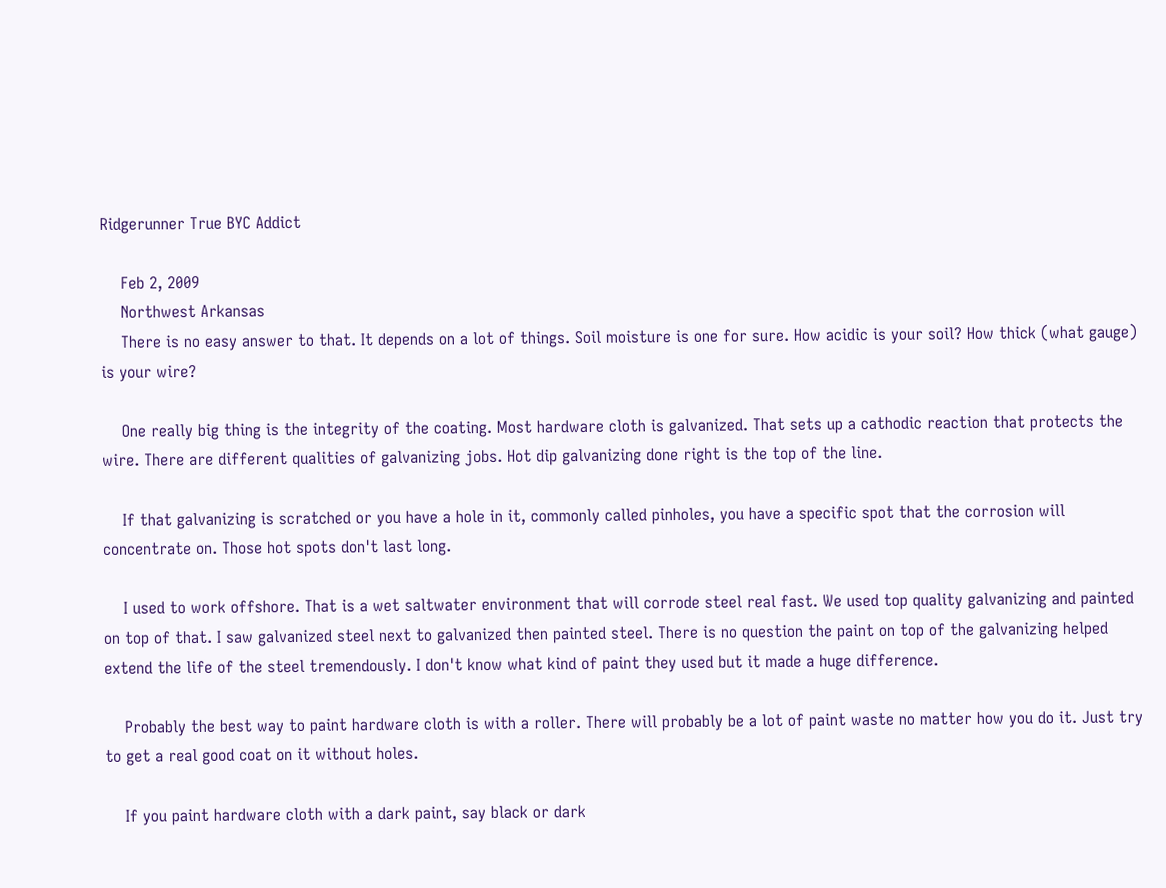Ridgerunner True BYC Addict

    Feb 2, 2009
    Northwest Arkansas
    There is no easy answer to that. It depends on a lot of things. Soil moisture is one for sure. How acidic is your soil? How thick (what gauge) is your wire?

    One really big thing is the integrity of the coating. Most hardware cloth is galvanized. That sets up a cathodic reaction that protects the wire. There are different qualities of galvanizing jobs. Hot dip galvanizing done right is the top of the line.

    If that galvanizing is scratched or you have a hole in it, commonly called pinholes, you have a specific spot that the corrosion will concentrate on. Those hot spots don't last long.

    I used to work offshore. That is a wet saltwater environment that will corrode steel real fast. We used top quality galvanizing and painted on top of that. I saw galvanized steel next to galvanized then painted steel. There is no question the paint on top of the galvanizing helped extend the life of the steel tremendously. I don't know what kind of paint they used but it made a huge difference.

    Probably the best way to paint hardware cloth is with a roller. There will probably be a lot of paint waste no matter how you do it. Just try to get a real good coat on it without holes.

    If you paint hardware cloth with a dark paint, say black or dark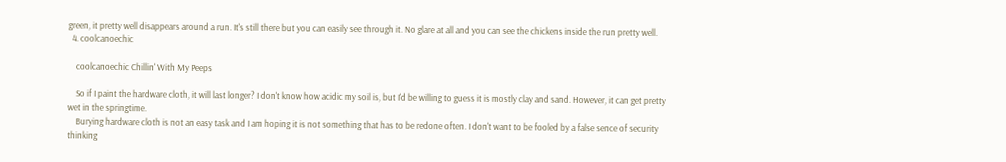green, it pretty well disappears around a run. It's still there but you can easily see through it. No glare at all and you can see the chickens inside the run pretty well.
  4. coolcanoechic

    coolcanoechic Chillin' With My Peeps

    So if I paint the hardware cloth, it will last longer? I don't know how acidic my soil is, but I'd be willing to guess it is mostly clay and sand. However, it can get pretty wet in the springtime.
    Burying hardware cloth is not an easy task and I am hoping it is not something that has to be redone often. I don't want to be fooled by a false sence of security thinking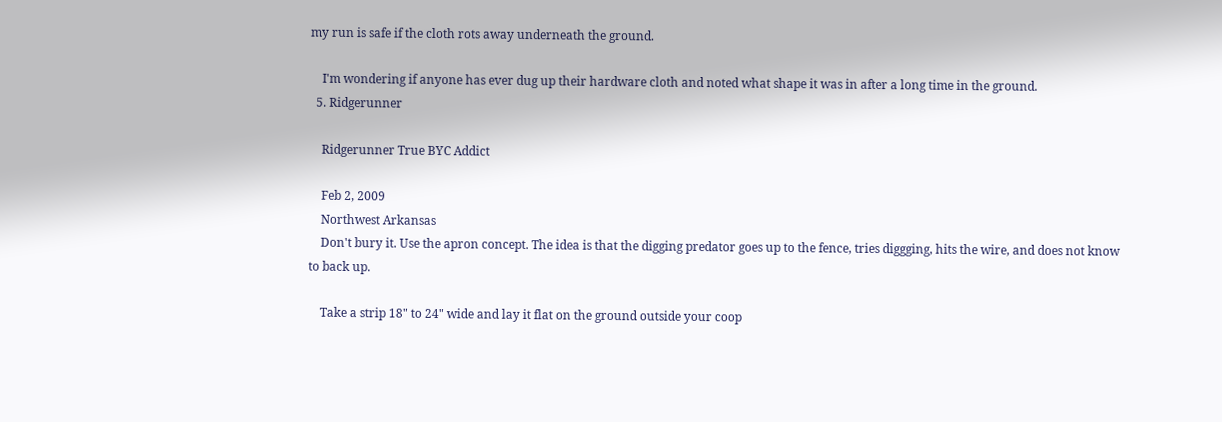my run is safe if the cloth rots away underneath the ground.

    I'm wondering if anyone has ever dug up their hardware cloth and noted what shape it was in after a long time in the ground.
  5. Ridgerunner

    Ridgerunner True BYC Addict

    Feb 2, 2009
    Northwest Arkansas
    Don't bury it. Use the apron concept. The idea is that the digging predator goes up to the fence, tries diggging, hits the wire, and does not know to back up.

    Take a strip 18" to 24" wide and lay it flat on the ground outside your coop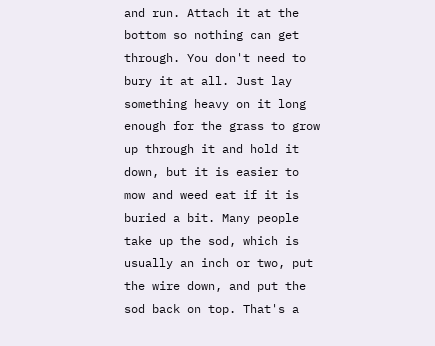and run. Attach it at the bottom so nothing can get through. You don't need to bury it at all. Just lay something heavy on it long enough for the grass to grow up through it and hold it down, but it is easier to mow and weed eat if it is buried a bit. Many people take up the sod, which is usually an inch or two, put the wire down, and put the sod back on top. That's a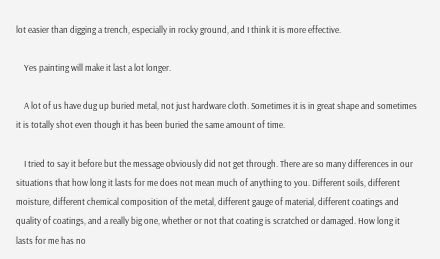lot easier than digging a trench, especially in rocky ground, and I think it is more effective.

    Yes painting will make it last a lot longer.

    A lot of us have dug up buried metal, not just hardware cloth. Sometimes it is in great shape and sometimes it is totally shot even though it has been buried the same amount of time.

    I tried to say it before but the message obviously did not get through. There are so many differences in our situations that how long it lasts for me does not mean much of anything to you. Different soils, different moisture, different chemical composition of the metal, different gauge of material, different coatings and quality of coatings, and a really big one, whether or not that coating is scratched or damaged. How long it lasts for me has no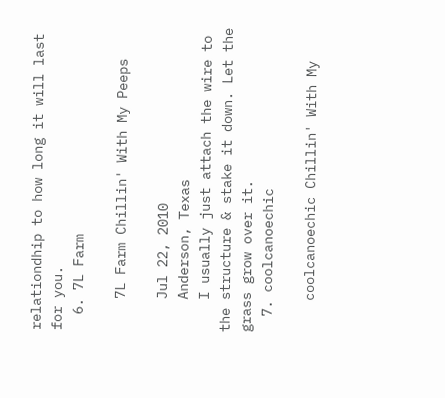relationdhip to how long it will last for you.
  6. 7L Farm

    7L Farm Chillin' With My Peeps

    Jul 22, 2010
    Anderson, Texas
    I usually just attach the wire to the structure & stake it down. Let the grass grow over it.
  7. coolcanoechic

    coolcanoechic Chillin' With My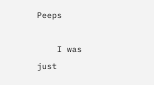Peeps

    I was just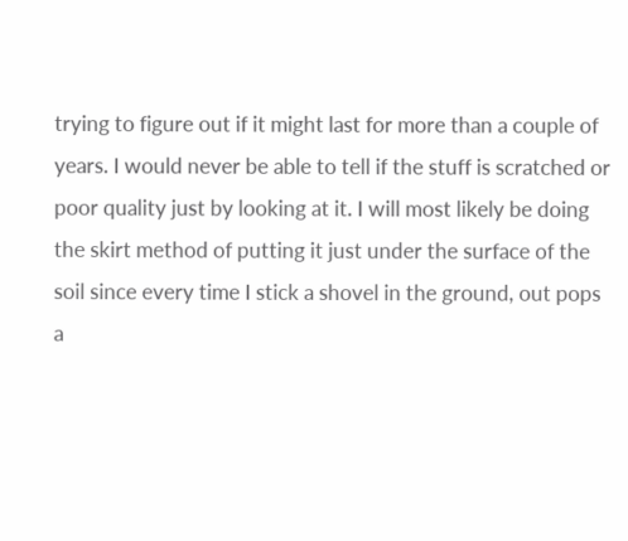trying to figure out if it might last for more than a couple of years. I would never be able to tell if the stuff is scratched or poor quality just by looking at it. I will most likely be doing the skirt method of putting it just under the surface of the soil since every time I stick a shovel in the ground, out pops a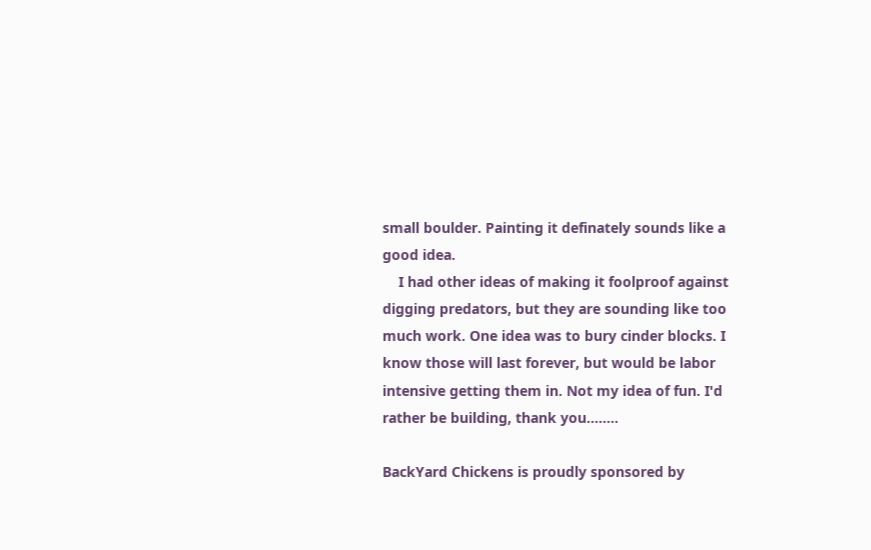small boulder. Painting it definately sounds like a good idea.
    I had other ideas of making it foolproof against digging predators, but they are sounding like too much work. One idea was to bury cinder blocks. I know those will last forever, but would be labor intensive getting them in. Not my idea of fun. I'd rather be building, thank you........

BackYard Chickens is proudly sponsored by